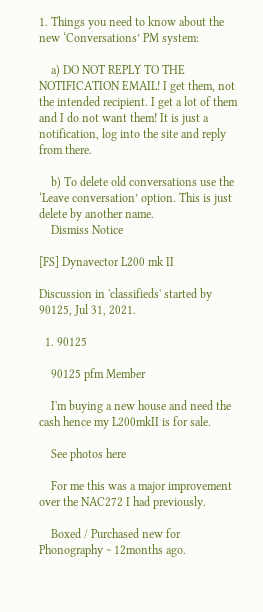1. Things you need to know about the new ‘Conversations’ PM system:

    a) DO NOT REPLY TO THE NOTIFICATION EMAIL! I get them, not the intended recipient. I get a lot of them and I do not want them! It is just a notification, log into the site and reply from there.

    b) To delete old conversations use the ‘Leave conversation’ option. This is just delete by another name.
    Dismiss Notice

[FS] Dynavector L200 mk II

Discussion in 'classifieds' started by 90125, Jul 31, 2021.

  1. 90125

    90125 pfm Member

    I'm buying a new house and need the cash hence my L200mkII is for sale.

    See photos here

    For me this was a major improvement over the NAC272 I had previously.

    Boxed / Purchased new for Phonography ~ 12months ago.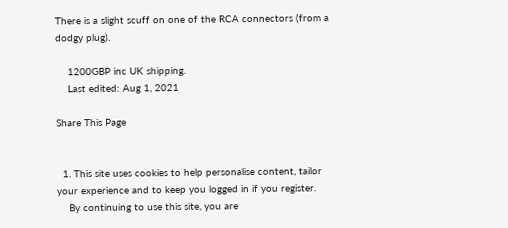There is a slight scuff on one of the RCA connectors (from a dodgy plug).

    1200GBP inc UK shipping.
    Last edited: Aug 1, 2021

Share This Page


  1. This site uses cookies to help personalise content, tailor your experience and to keep you logged in if you register.
    By continuing to use this site, you are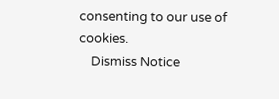consenting to our use of cookies.
    Dismiss Notice